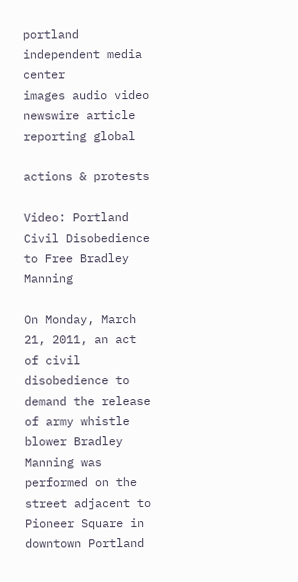portland independent media center
images audio video
newswire article reporting global

actions & protests

Video: Portland Civil Disobedience to Free Bradley Manning

On Monday, March 21, 2011, an act of civil disobedience to demand the release of army whistle blower Bradley Manning was performed on the street adjacent to Pioneer Square in downtown Portland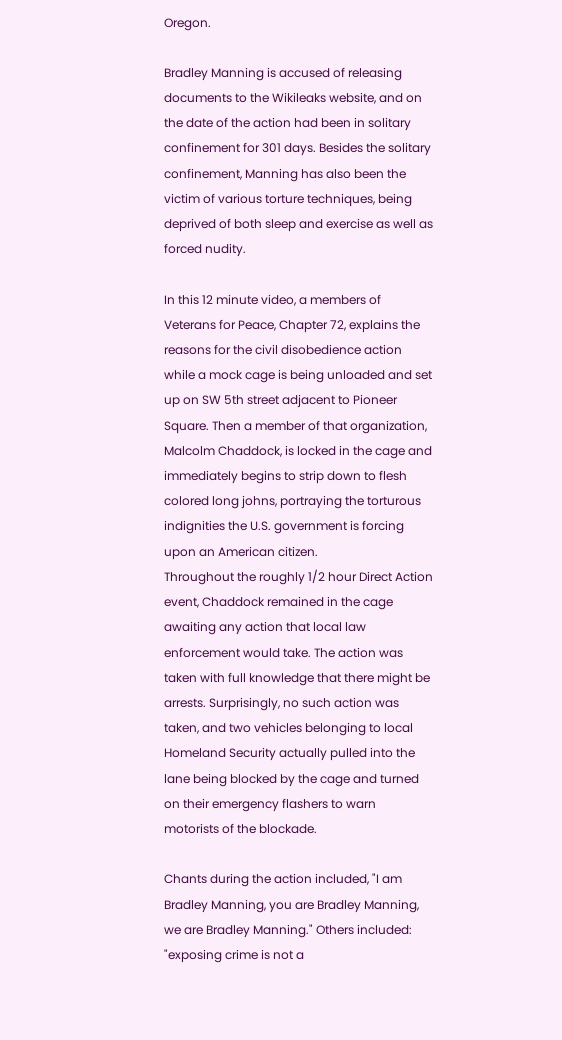Oregon.

Bradley Manning is accused of releasing documents to the Wikileaks website, and on the date of the action had been in solitary confinement for 301 days. Besides the solitary confinement, Manning has also been the victim of various torture techniques, being deprived of both sleep and exercise as well as forced nudity.

In this 12 minute video, a members of Veterans for Peace, Chapter 72, explains the reasons for the civil disobedience action while a mock cage is being unloaded and set up on SW 5th street adjacent to Pioneer Square. Then a member of that organization, Malcolm Chaddock, is locked in the cage and immediately begins to strip down to flesh colored long johns, portraying the torturous indignities the U.S. government is forcing upon an American citizen.
Throughout the roughly 1/2 hour Direct Action event, Chaddock remained in the cage awaiting any action that local law enforcement would take. The action was taken with full knowledge that there might be arrests. Surprisingly, no such action was taken, and two vehicles belonging to local Homeland Security actually pulled into the lane being blocked by the cage and turned on their emergency flashers to warn motorists of the blockade.

Chants during the action included, "I am Bradley Manning, you are Bradley Manning, we are Bradley Manning." Others included: "exposing crime is not a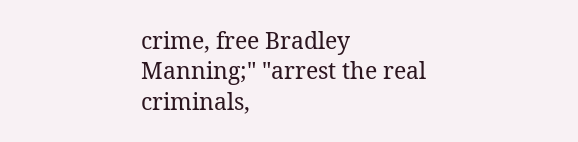crime, free Bradley Manning;" "arrest the real criminals,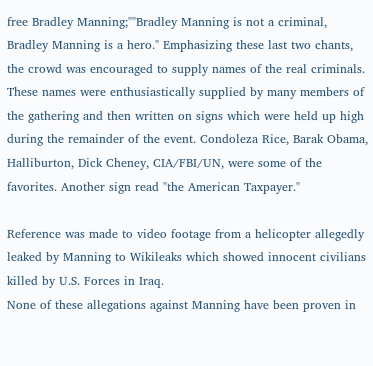free Bradley Manning;""Bradley Manning is not a criminal, Bradley Manning is a hero." Emphasizing these last two chants, the crowd was encouraged to supply names of the real criminals. These names were enthusiastically supplied by many members of the gathering and then written on signs which were held up high during the remainder of the event. Condoleza Rice, Barak Obama, Halliburton, Dick Cheney, CIA/FBI/UN, were some of the favorites. Another sign read "the American Taxpayer."

Reference was made to video footage from a helicopter allegedly leaked by Manning to Wikileaks which showed innocent civilians killed by U.S. Forces in Iraq.
None of these allegations against Manning have been proven in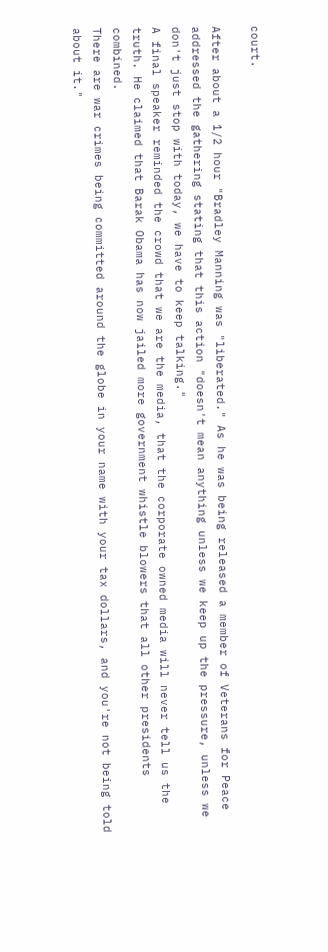court.

After about a 1/2 hour "Bradley Manning was "liberated." As he was being released a member of Veterans for Peace addressed the gathering stating that this action "doesn't mean anything unless we keep up the pressure, unless we don't just stop with today, we have to keep talking."
A final speaker reminded the crowd that we are the media, that the corporate owned media will never tell us the truth. He claimed that Barak Obama has now jailed more government whistle blowers that all other presidents combined.
There are war crimes being committed around the globe in your name with your tax dollars, and you're not being told about it."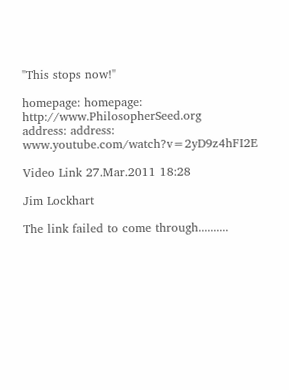"This stops now!"

homepage: homepage: http://www.PhilosopherSeed.org
address: address: www.youtube.com/watch?v=2yD9z4hFI2E

Video Link 27.Mar.2011 18:28

Jim Lockhart

The link failed to come through..........